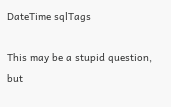DateTime sqlTags

This may be a stupid question, but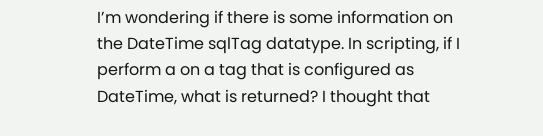I’m wondering if there is some information on the DateTime sqlTag datatype. In scripting, if I perform a on a tag that is configured as DateTime, what is returned? I thought that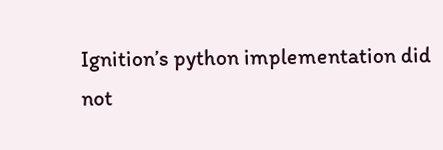Ignition’s python implementation did not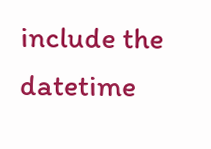include the datetime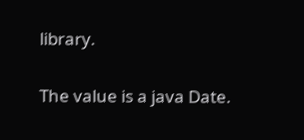library.

The value is a java Date.